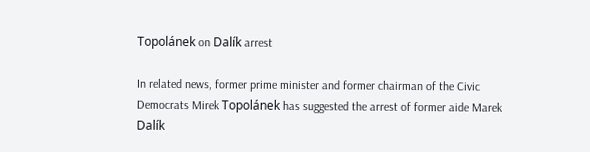Topolánek on Dalík arrest

In related news, former prime minister and former chairman of the Civic Democrats Mirek Topolánek has suggested the arrest of former aide Marek Dalík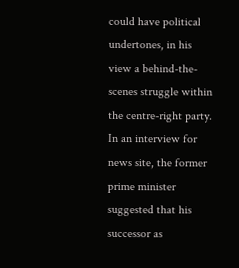could have political undertones, in his view a behind-the-scenes struggle within the centre-right party. In an interview for news site, the former prime minister suggested that his successor as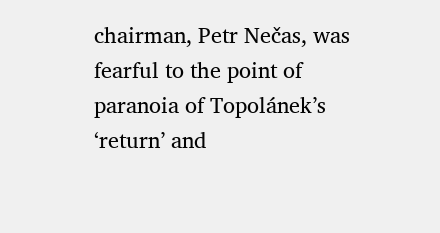chairman, Petr Nečas, was fearful to the point of paranoia of Topolánek’s ‘return’ and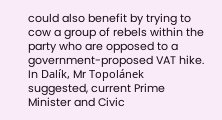could also benefit by trying to cow a group of rebels within the party who are opposed to a government-proposed VAT hike. In Dalík, Mr Topolánek suggested, current Prime Minister and Civic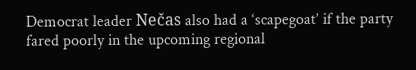Democrat leader Nečas also had a ‘scapegoat’ if the party fared poorly in the upcoming regional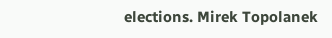elections. Mirek Topolanek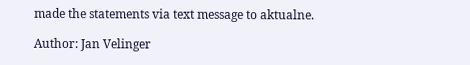made the statements via text message to aktualne.

Author: Jan Velinger